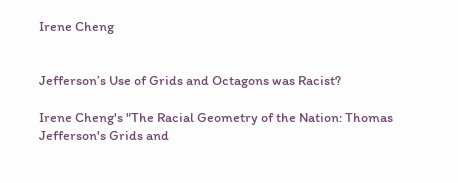Irene Cheng


Jefferson’s Use of Grids and Octagons was Racist?

Irene Cheng's "The Racial Geometry of the Nation: Thomas Jefferson's Grids and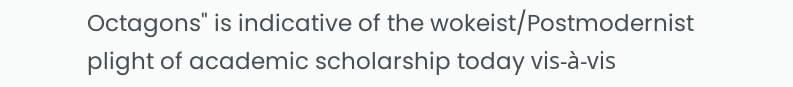Octagons" is indicative of the wokeist/Postmodernist plight of academic scholarship today vis-à-vis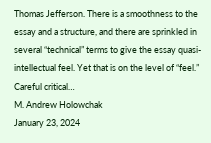Thomas Jefferson. There is a smoothness to the essay and a structure, and there are sprinkled in several “technical” terms to give the essay quasi-intellectual feel. Yet that is on the level of “feel.” Careful critical…
M. Andrew Holowchak
January 23, 2024